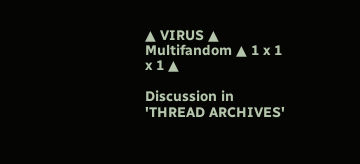▲ VIRUS ▲ Multifandom ▲ 1 x 1 x 1 ▲

Discussion in 'THREAD ARCHIVES'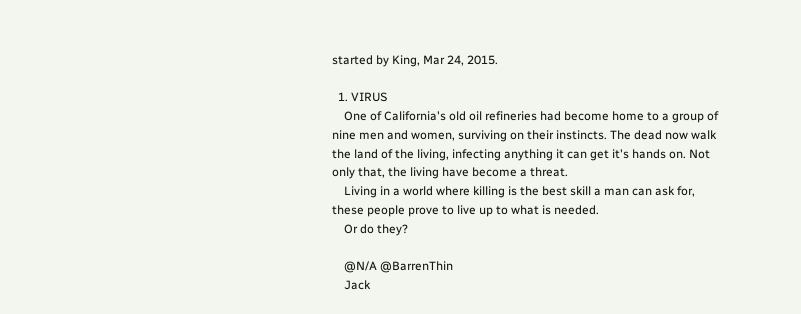started by King, Mar 24, 2015.

  1. VIRUS
    One of California's old oil refineries had become home to a group of nine men and women, surviving on their instincts. The dead now walk the land of the living, infecting anything it can get it's hands on. Not only that, the living have become a threat.
    Living in a world where killing is the best skill a man can ask for, these people prove to live up to what is needed.
    Or do they?

    @N/A @BarrenThin
    Jack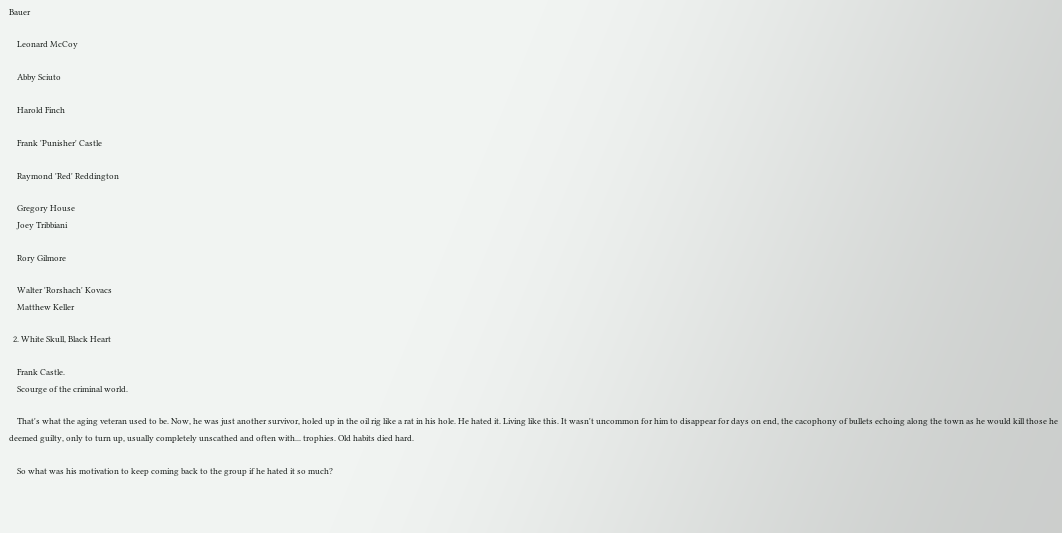Bauer

    Leonard McCoy

    Abby Sciuto

    Harold Finch

    Frank 'Punisher' Castle

    Raymond 'Red' Reddington

    Gregory House
    Joey Tribbiani

    Rory Gilmore

    Walter 'Rorshach' Kovacs
    Matthew Keller

  2. White Skull, Black Heart

    Frank Castle.
    Scourge of the criminal world.

    That's what the aging veteran used to be. Now, he was just another survivor, holed up in the oil rig like a rat in his hole. He hated it. Living like this. It wasn't uncommon for him to disappear for days on end, the cacophony of bullets echoing along the town as he would kill those he deemed guilty, only to turn up, usually completely unscathed and often with... trophies. Old habits died hard.

    So what was his motivation to keep coming back to the group if he hated it so much?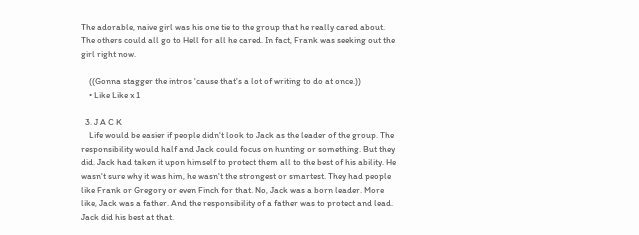The adorable, naive girl was his one tie to the group that he really cared about. The others could all go to Hell for all he cared. In fact, Frank was seeking out the girl right now.

    ((Gonna stagger the intros 'cause that's a lot of writing to do at once.))
    • Like Like x 1

  3. J A C K
    Life would be easier if people didn't look to Jack as the leader of the group. The responsibility would half and Jack could focus on hunting or something. But they did. Jack had taken it upon himself to protect them all to the best of his ability. He wasn't sure why it was him, he wasn't the strongest or smartest. They had people like Frank or Gregory or even Finch for that. No, Jack was a born leader. More like, Jack was a father. And the responsibility of a father was to protect and lead. Jack did his best at that.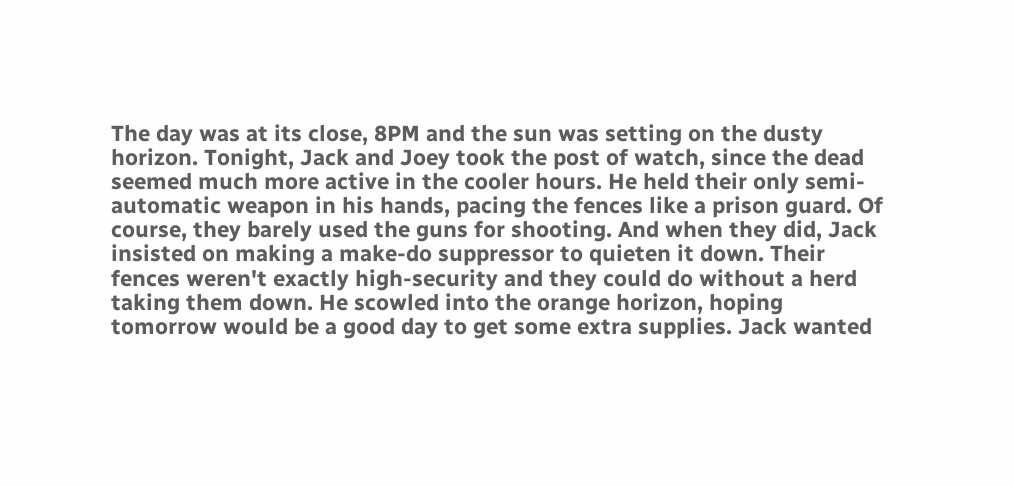The day was at its close, 8PM and the sun was setting on the dusty horizon. Tonight, Jack and Joey took the post of watch, since the dead seemed much more active in the cooler hours. He held their only semi-automatic weapon in his hands, pacing the fences like a prison guard. Of course, they barely used the guns for shooting. And when they did, Jack insisted on making a make-do suppressor to quieten it down. Their fences weren't exactly high-security and they could do without a herd taking them down. He scowled into the orange horizon, hoping tomorrow would be a good day to get some extra supplies. Jack wanted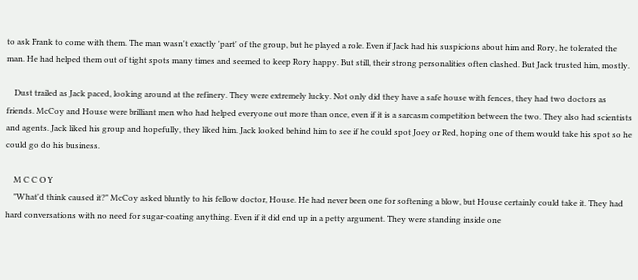to ask Frank to come with them. The man wasn't exactly 'part' of the group, but he played a role. Even if Jack had his suspicions about him and Rory, he tolerated the man. He had helped them out of tight spots many times and seemed to keep Rory happy. But still, their strong personalities often clashed. But Jack trusted him, mostly.

    Dust trailed as Jack paced, looking around at the refinery. They were extremely lucky. Not only did they have a safe house with fences, they had two doctors as friends. McCoy and House were brilliant men who had helped everyone out more than once, even if it is a sarcasm competition between the two. They also had scientists and agents. Jack liked his group and hopefully, they liked him. Jack looked behind him to see if he could spot Joey or Red, hoping one of them would take his spot so he could go do his business.

    M C C O Y
    "What'd think caused it?" McCoy asked bluntly to his fellow doctor, House. He had never been one for softening a blow, but House certainly could take it. They had hard conversations with no need for sugar-coating anything. Even if it did end up in a petty argument. They were standing inside one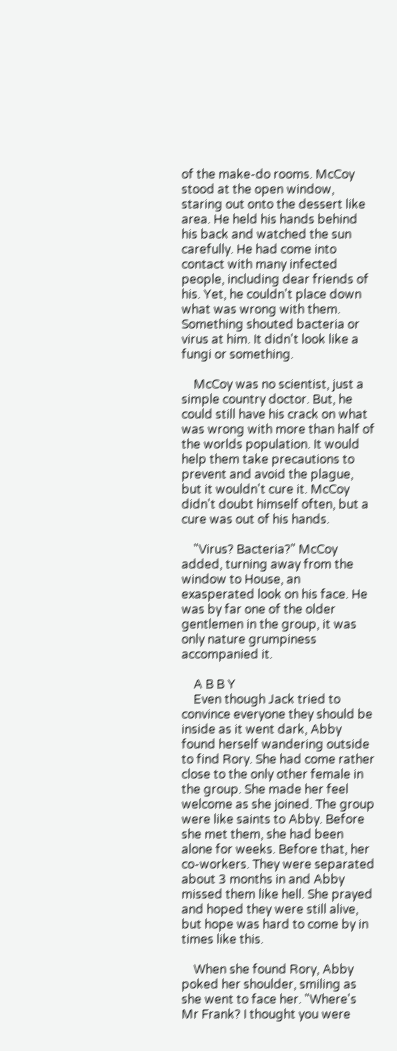of the make-do rooms. McCoy stood at the open window, staring out onto the dessert like area. He held his hands behind his back and watched the sun carefully. He had come into contact with many infected people, including dear friends of his. Yet, he couldn't place down what was wrong with them. Something shouted bacteria or virus at him. It didn't look like a fungi or something.

    McCoy was no scientist, just a simple country doctor. But, he could still have his crack on what was wrong with more than half of the worlds population. It would help them take precautions to prevent and avoid the plague, but it wouldn't cure it. McCoy didn't doubt himself often, but a cure was out of his hands.

    "Virus? Bacteria?" McCoy added, turning away from the window to House, an exasperated look on his face. He was by far one of the older gentlemen in the group, it was only nature grumpiness accompanied it.

    A B B Y
    Even though Jack tried to convince everyone they should be inside as it went dark, Abby found herself wandering outside to find Rory. She had come rather close to the only other female in the group. She made her feel welcome as she joined. The group were like saints to Abby. Before she met them, she had been alone for weeks. Before that, her co-workers. They were separated about 3 months in and Abby missed them like hell. She prayed and hoped they were still alive, but hope was hard to come by in times like this.

    When she found Rory, Abby poked her shoulder, smiling as she went to face her. "Where's Mr Frank? I thought you were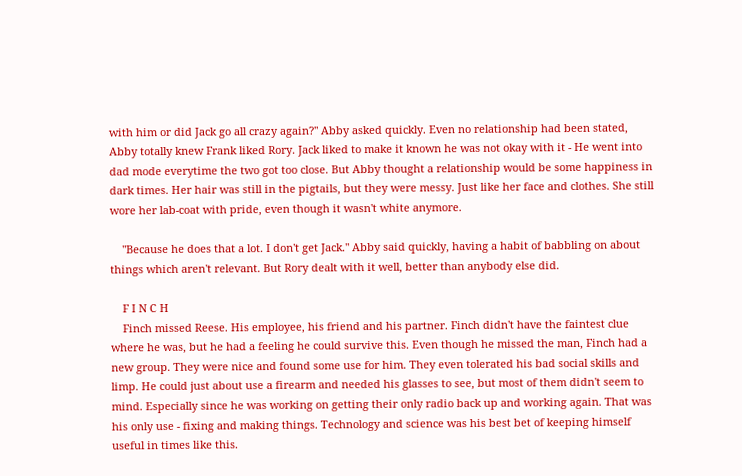with him or did Jack go all crazy again?" Abby asked quickly. Even no relationship had been stated, Abby totally knew Frank liked Rory. Jack liked to make it known he was not okay with it - He went into dad mode everytime the two got too close. But Abby thought a relationship would be some happiness in dark times. Her hair was still in the pigtails, but they were messy. Just like her face and clothes. She still wore her lab-coat with pride, even though it wasn't white anymore.

    "Because he does that a lot. I don't get Jack." Abby said quickly, having a habit of babbling on about things which aren't relevant. But Rory dealt with it well, better than anybody else did.

    F I N C H
    Finch missed Reese. His employee, his friend and his partner. Finch didn't have the faintest clue where he was, but he had a feeling he could survive this. Even though he missed the man, Finch had a new group. They were nice and found some use for him. They even tolerated his bad social skills and limp. He could just about use a firearm and needed his glasses to see, but most of them didn't seem to mind. Especially since he was working on getting their only radio back up and working again. That was his only use - fixing and making things. Technology and science was his best bet of keeping himself useful in times like this.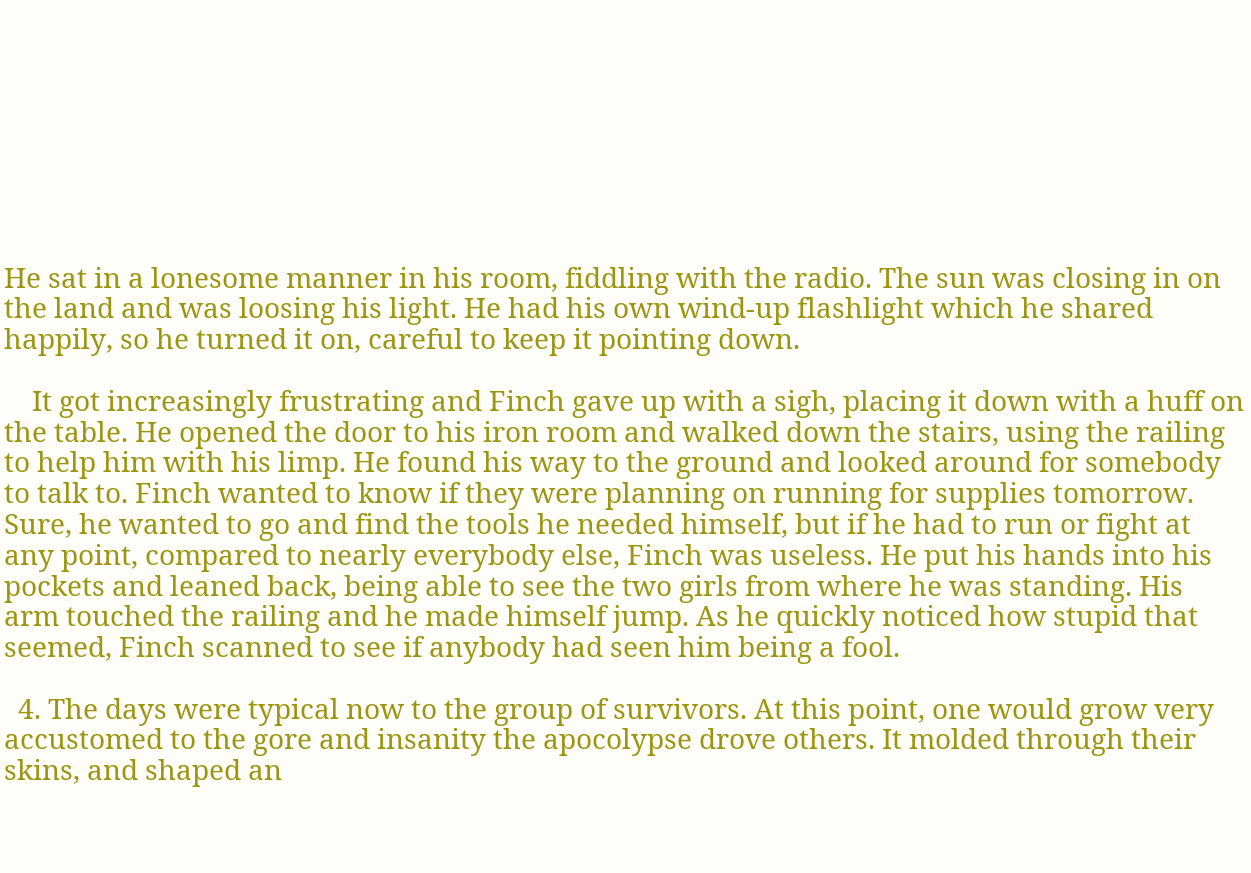He sat in a lonesome manner in his room, fiddling with the radio. The sun was closing in on the land and was loosing his light. He had his own wind-up flashlight which he shared happily, so he turned it on, careful to keep it pointing down.

    It got increasingly frustrating and Finch gave up with a sigh, placing it down with a huff on the table. He opened the door to his iron room and walked down the stairs, using the railing to help him with his limp. He found his way to the ground and looked around for somebody to talk to. Finch wanted to know if they were planning on running for supplies tomorrow. Sure, he wanted to go and find the tools he needed himself, but if he had to run or fight at any point, compared to nearly everybody else, Finch was useless. He put his hands into his pockets and leaned back, being able to see the two girls from where he was standing. His arm touched the railing and he made himself jump. As he quickly noticed how stupid that seemed, Finch scanned to see if anybody had seen him being a fool.

  4. The days were typical now to the group of survivors. At this point, one would grow very accustomed to the gore and insanity the apocolypse drove others. It molded through their skins, and shaped an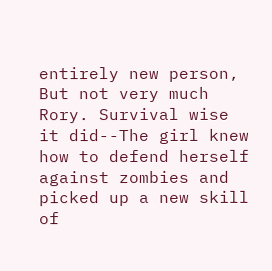entirely new person, But not very much Rory. Survival wise it did--The girl knew how to defend herself against zombies and picked up a new skill of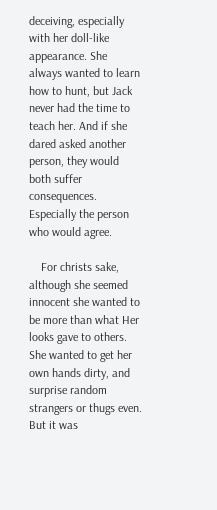deceiving, especially with her doll-like appearance. She always wanted to learn how to hunt, but Jack never had the time to teach her. And if she dared asked another person, they would both suffer consequences. Especially the person who would agree.

    For christs sake, although she seemed innocent she wanted to be more than what Her looks gave to others. She wanted to get her own hands dirty, and surprise random strangers or thugs even. But it was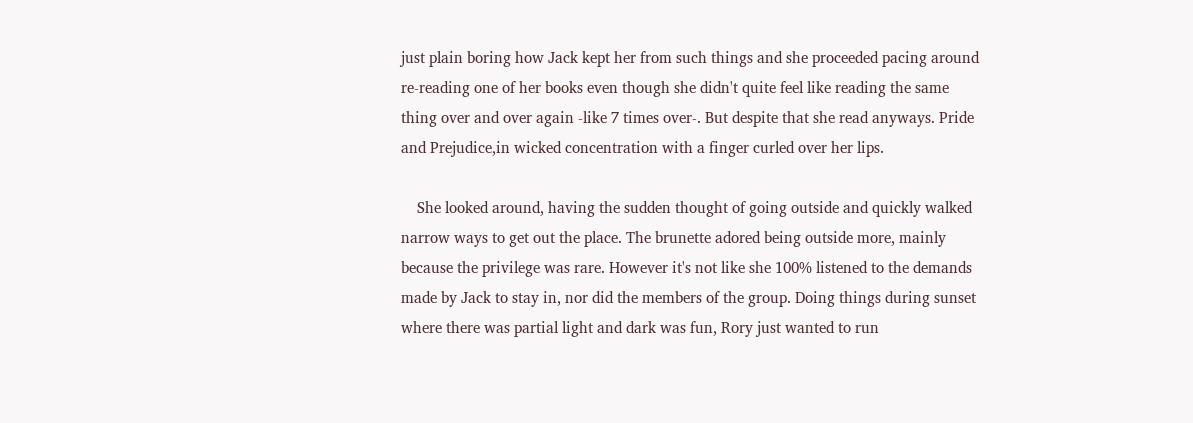just plain boring how Jack kept her from such things and she proceeded pacing around re-reading one of her books even though she didn't quite feel like reading the same thing over and over again -like 7 times over-. But despite that she read anyways. Pride and Prejudice,in wicked concentration with a finger curled over her lips.

    She looked around, having the sudden thought of going outside and quickly walked narrow ways to get out the place. The brunette adored being outside more, mainly because the privilege was rare. However it's not like she 100% listened to the demands made by Jack to stay in, nor did the members of the group. Doing things during sunset where there was partial light and dark was fun, Rory just wanted to run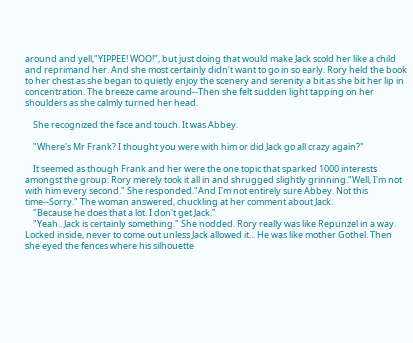around and yell,"YIPPEE! WOO!", but just doing that would make Jack scold her like a child and reprimand her. And she most certainly didn't want to go in so early. Rory held the book to her chest as she began to quietly enjoy the scenery and serenity a bit as she bit her lip in concentration. The breeze came around--Then she felt sudden light tapping on her shoulders as she calmly turned her head.

    She recognized the face and touch. It was Abbey.

    "Where's Mr Frank? I thought you were with him or did Jack go all crazy again?"

    It seemed as though Frank and her were the one topic that sparked 1000 interests amongst the group. Rory merely took it all in and shrugged slightly grinning."Well, I'm not with him every second." She responded."And I'm not entirely sure Abbey. Not this time--Sorry." The woman answered, chuckling at her comment about Jack.
    "Because he does that a lot. I don't get Jack."
    "Yeah.. Jack is certainly something." She nodded. Rory really was like Repunzel in a way. Locked inside, never to come out unless Jack allowed it... He was like mother Gothel. Then she eyed the fences where his silhouette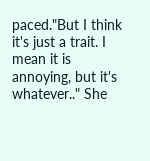paced."But I think it's just a trait. I mean it is annoying, but it's whatever.." She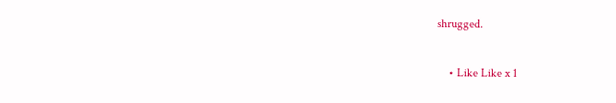shrugged.

    • Like Like x 1